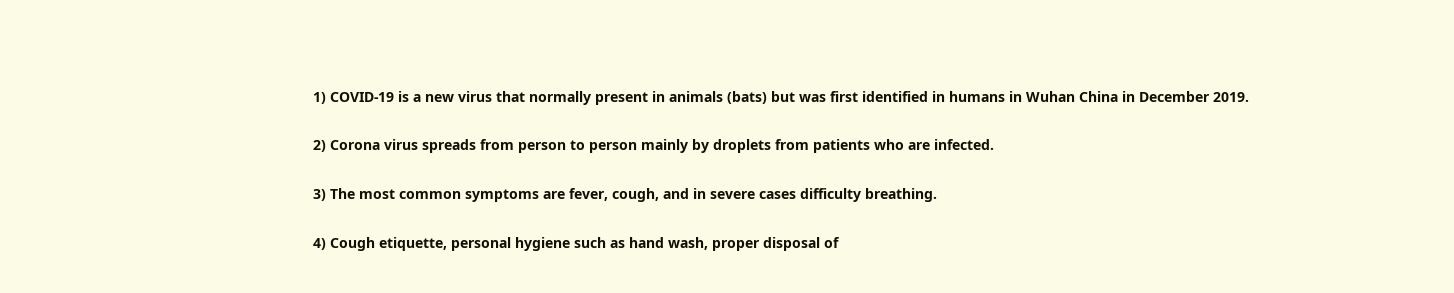1) COVID-19 is a new virus that normally present in animals (bats) but was first identified in humans in Wuhan China in December 2019.

2) Corona virus spreads from person to person mainly by droplets from patients who are infected.

3) The most common symptoms are fever, cough, and in severe cases difficulty breathing.

4) Cough etiquette, personal hygiene such as hand wash, proper disposal of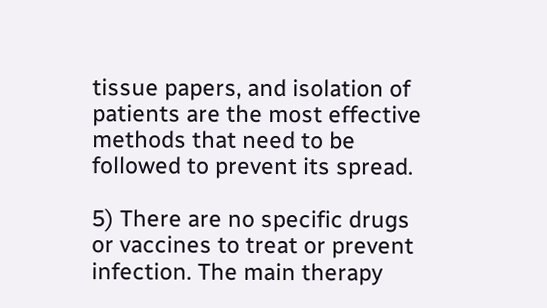tissue papers, and isolation of patients are the most effective methods that need to be followed to prevent its spread.

5) There are no specific drugs or vaccines to treat or prevent infection. The main therapy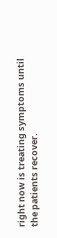right now is treating symptoms until the patients recover.